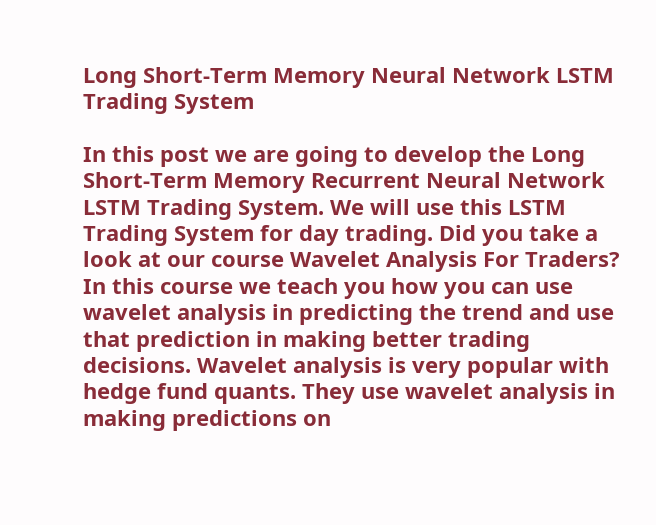Long Short-Term Memory Neural Network LSTM Trading System

In this post we are going to develop the Long Short-Term Memory Recurrent Neural Network LSTM Trading System. We will use this LSTM Trading System for day trading. Did you take a look at our course Wavelet Analysis For Traders? In this course we teach you how you can use wavelet analysis in predicting the trend and use that prediction in making better trading decisions. Wavelet analysis is very popular with hedge fund quants. They use wavelet analysis in making predictions on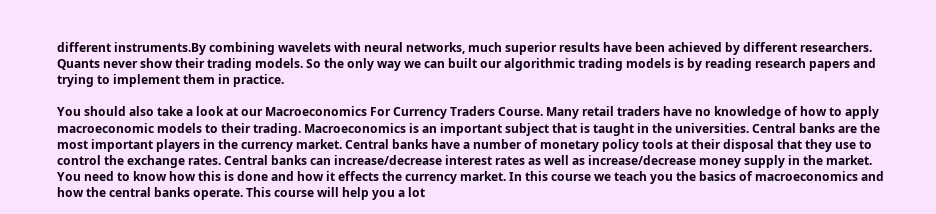different instruments.By combining wavelets with neural networks, much superior results have been achieved by different researchers. Quants never show their trading models. So the only way we can built our algorithmic trading models is by reading research papers and trying to implement them in practice.

You should also take a look at our Macroeconomics For Currency Traders Course. Many retail traders have no knowledge of how to apply macroeconomic models to their trading. Macroeconomics is an important subject that is taught in the universities. Central banks are the most important players in the currency market. Central banks have a number of monetary policy tools at their disposal that they use to control the exchange rates. Central banks can increase/decrease interest rates as well as increase/decrease money supply in the market. You need to know how this is done and how it effects the currency market. In this course we teach you the basics of macroeconomics and how the central banks operate. This course will help you a lot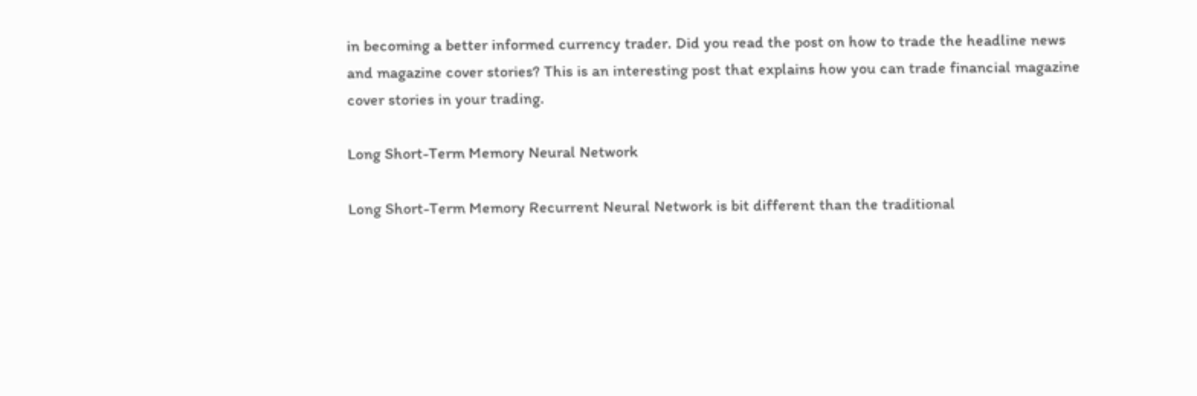in becoming a better informed currency trader. Did you read the post on how to trade the headline news and magazine cover stories? This is an interesting post that explains how you can trade financial magazine cover stories in your trading.

Long Short-Term Memory Neural Network

Long Short-Term Memory Recurrent Neural Network is bit different than the traditional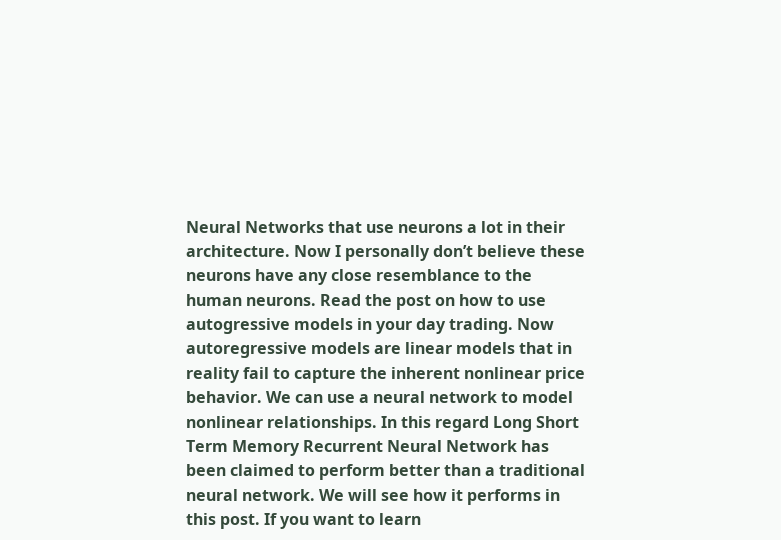Neural Networks that use neurons a lot in their architecture. Now I personally don’t believe these neurons have any close resemblance to the human neurons. Read the post on how to use autogressive models in your day trading. Now autoregressive models are linear models that in reality fail to capture the inherent nonlinear price behavior. We can use a neural network to model nonlinear relationships. In this regard Long Short Term Memory Recurrent Neural Network has been claimed to perform better than a traditional neural network. We will see how it performs in this post. If you want to learn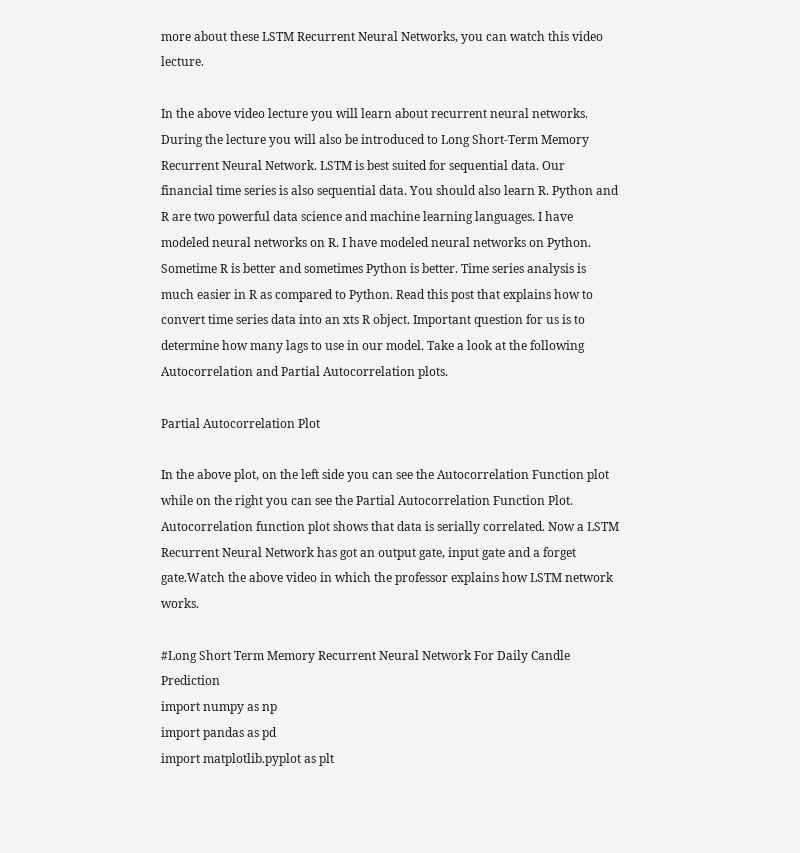more about these LSTM Recurrent Neural Networks, you can watch this video lecture.

In the above video lecture you will learn about recurrent neural networks. During the lecture you will also be introduced to Long Short-Term Memory Recurrent Neural Network. LSTM is best suited for sequential data. Our financial time series is also sequential data. You should also learn R. Python and R are two powerful data science and machine learning languages. I have modeled neural networks on R. I have modeled neural networks on Python. Sometime R is better and sometimes Python is better. Time series analysis is much easier in R as compared to Python. Read this post that explains how to convert time series data into an xts R object. Important question for us is to determine how many lags to use in our model. Take a look at the following Autocorrelation and Partial Autocorrelation plots.

Partial Autocorrelation Plot

In the above plot, on the left side you can see the Autocorrelation Function plot while on the right you can see the Partial Autocorrelation Function Plot. Autocorrelation function plot shows that data is serially correlated. Now a LSTM Recurrent Neural Network has got an output gate, input gate and a forget gate.Watch the above video in which the professor explains how LSTM network works.

#Long Short Term Memory Recurrent Neural Network For Daily Candle Prediction
import numpy as np
import pandas as pd
import matplotlib.pyplot as plt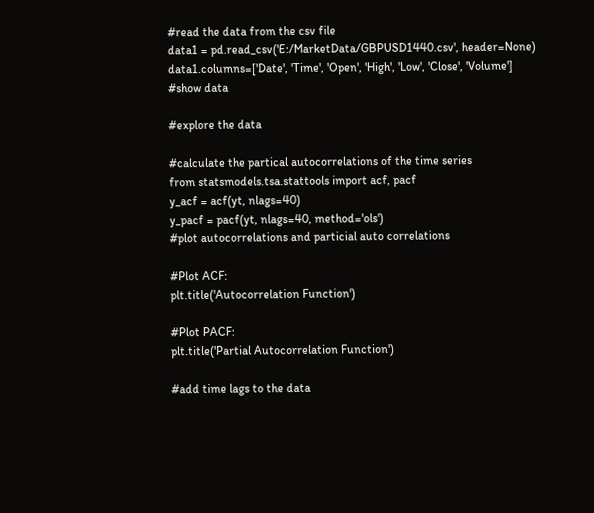#read the data from the csv file
data1 = pd.read_csv('E:/MarketData/GBPUSD1440.csv', header=None)
data1.columns=['Date', 'Time', 'Open', 'High', 'Low', 'Close', 'Volume']
#show data

#explore the data

#calculate the partical autocorrelations of the time series
from statsmodels.tsa.stattools import acf, pacf
y_acf = acf(yt, nlags=40)
y_pacf = pacf(yt, nlags=40, method='ols')
#plot autocorrelations and particial auto correlations

#Plot ACF:
plt.title('Autocorrelation Function')

#Plot PACF:
plt.title('Partial Autocorrelation Function')

#add time lags to the data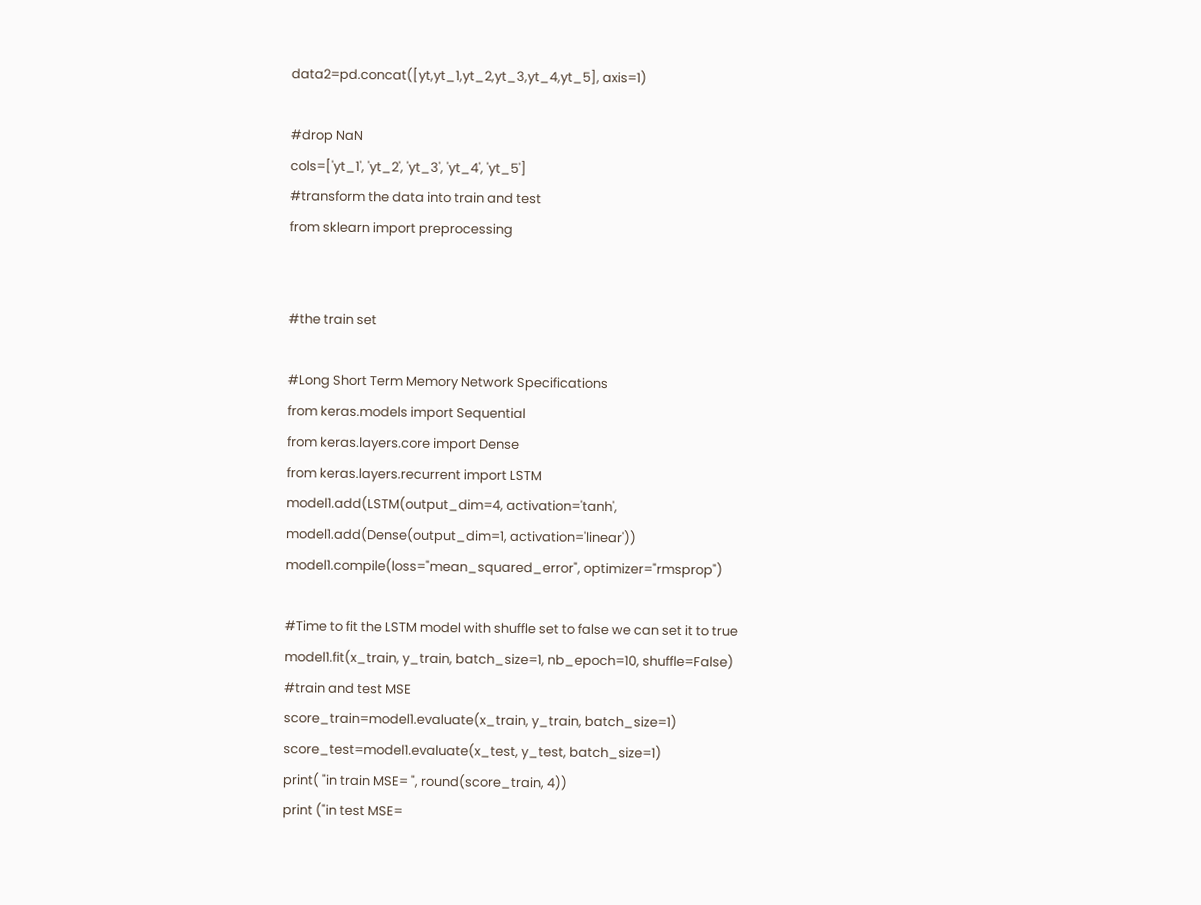data2=pd.concat([yt,yt_1,yt_2,yt_3,yt_4,yt_5], axis=1)

#drop NaN
cols=['yt_1', 'yt_2', 'yt_3', 'yt_4', 'yt_5']
#transform the data into train and test
from sklearn import preprocessing


#the train set

#Long Short Term Memory Network Specifications
from keras.models import Sequential
from keras.layers.core import Dense
from keras.layers.recurrent import LSTM
model1.add(LSTM(output_dim=4, activation='tanh',
model1.add(Dense(output_dim=1, activation='linear'))
model1.compile(loss="mean_squared_error", optimizer="rmsprop")

#Time to fit the LSTM model with shuffle set to false we can set it to true
model1.fit(x_train, y_train, batch_size=1, nb_epoch=10, shuffle=False)
#train and test MSE
score_train=model1.evaluate(x_train, y_train, batch_size=1)
score_test=model1.evaluate(x_test, y_test, batch_size=1)
print( "in train MSE= ", round(score_train, 4))
print ("in test MSE=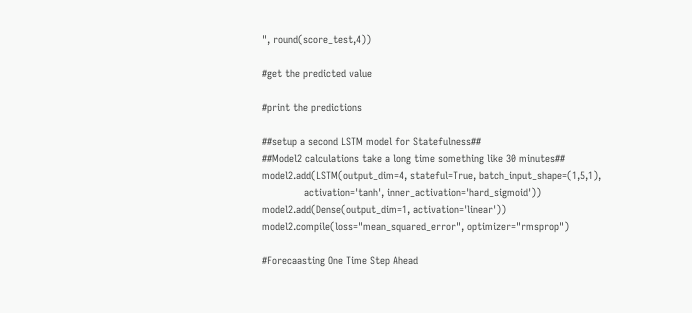", round(score_test,4))

#get the predicted value

#print the predictions

##setup a second LSTM model for Statefulness##
##Model2 calculations take a long time something like 30 minutes##
model2.add(LSTM(output_dim=4, stateful=True, batch_input_shape=(1,5,1),
              activation='tanh', inner_activation='hard_sigmoid'))
model2.add(Dense(output_dim=1, activation='linear'))
model2.compile(loss="mean_squared_error", optimizer="rmsprop")

#Forecaasting One Time Step Ahead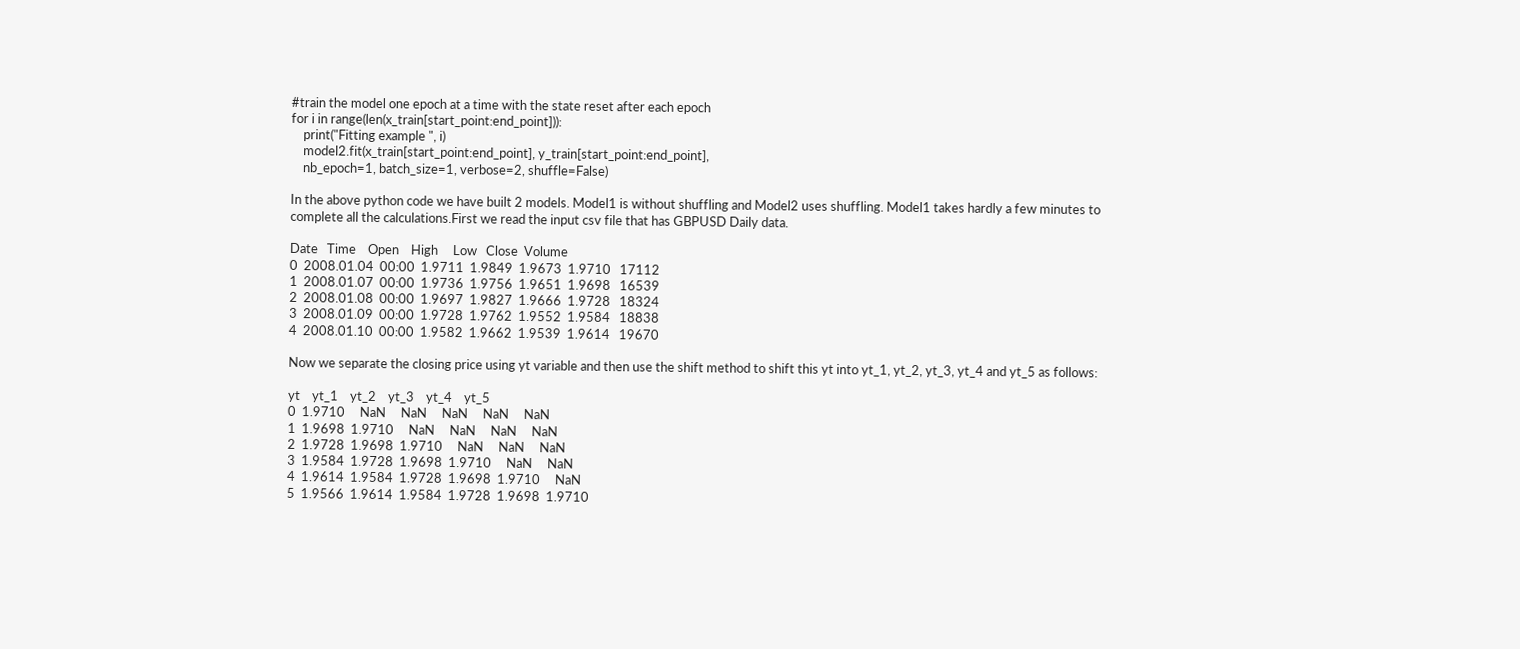#train the model one epoch at a time with the state reset after each epoch
for i in range(len(x_train[start_point:end_point])):
    print("Fitting example ", i)
    model2.fit(x_train[start_point:end_point], y_train[start_point:end_point],
    nb_epoch=1, batch_size=1, verbose=2, shuffle=False)

In the above python code we have built 2 models. Model1 is without shuffling and Model2 uses shuffling. Model1 takes hardly a few minutes to complete all the calculations.First we read the input csv file that has GBPUSD Daily data.

Date   Time    Open    High     Low   Close  Volume
0  2008.01.04  00:00  1.9711  1.9849  1.9673  1.9710   17112
1  2008.01.07  00:00  1.9736  1.9756  1.9651  1.9698   16539
2  2008.01.08  00:00  1.9697  1.9827  1.9666  1.9728   18324
3  2008.01.09  00:00  1.9728  1.9762  1.9552  1.9584   18838
4  2008.01.10  00:00  1.9582  1.9662  1.9539  1.9614   19670

Now we separate the closing price using yt variable and then use the shift method to shift this yt into yt_1, yt_2, yt_3, yt_4 and yt_5 as follows:

yt    yt_1    yt_2    yt_3    yt_4    yt_5
0  1.9710     NaN     NaN     NaN     NaN     NaN
1  1.9698  1.9710     NaN     NaN     NaN     NaN
2  1.9728  1.9698  1.9710     NaN     NaN     NaN
3  1.9584  1.9728  1.9698  1.9710     NaN     NaN
4  1.9614  1.9584  1.9728  1.9698  1.9710     NaN
5  1.9566  1.9614  1.9584  1.9728  1.9698  1.9710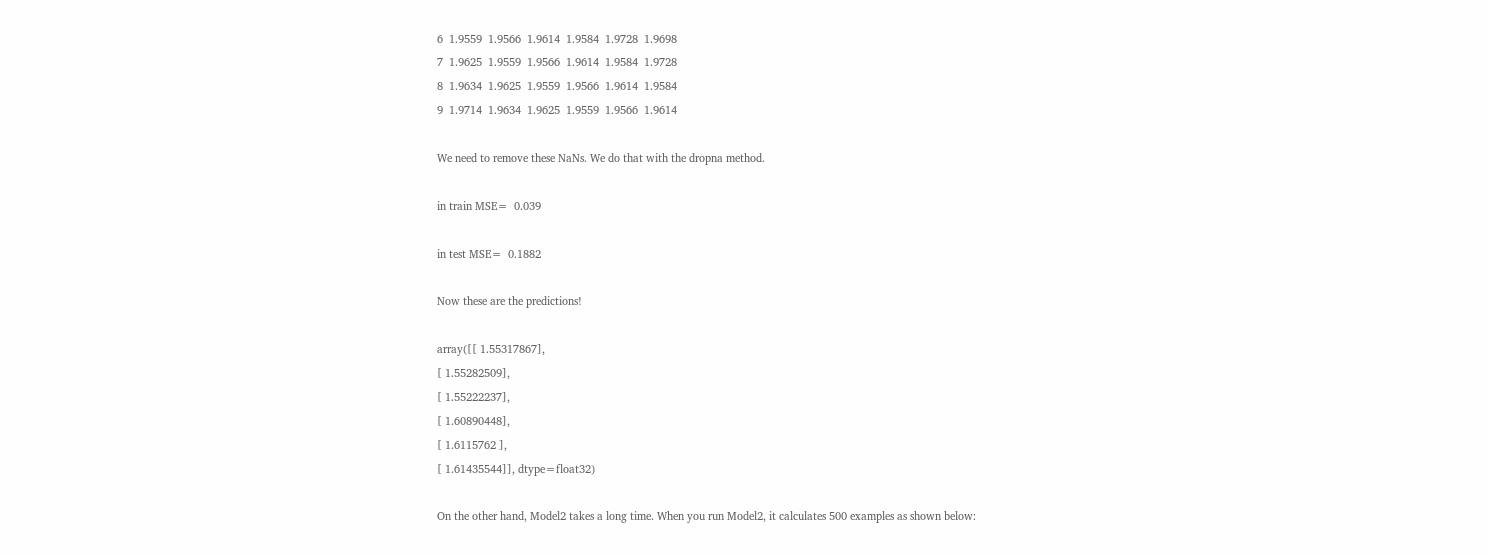6  1.9559  1.9566  1.9614  1.9584  1.9728  1.9698
7  1.9625  1.9559  1.9566  1.9614  1.9584  1.9728
8  1.9634  1.9625  1.9559  1.9566  1.9614  1.9584
9  1.9714  1.9634  1.9625  1.9559  1.9566  1.9614

We need to remove these NaNs. We do that with the dropna method.

in train MSE=  0.039

in test MSE=  0.1882

Now these are the predictions!

array([[ 1.55317867],
[ 1.55282509],
[ 1.55222237],
[ 1.60890448],
[ 1.6115762 ],
[ 1.61435544]], dtype=float32)

On the other hand, Model2 takes a long time. When you run Model2, it calculates 500 examples as shown below: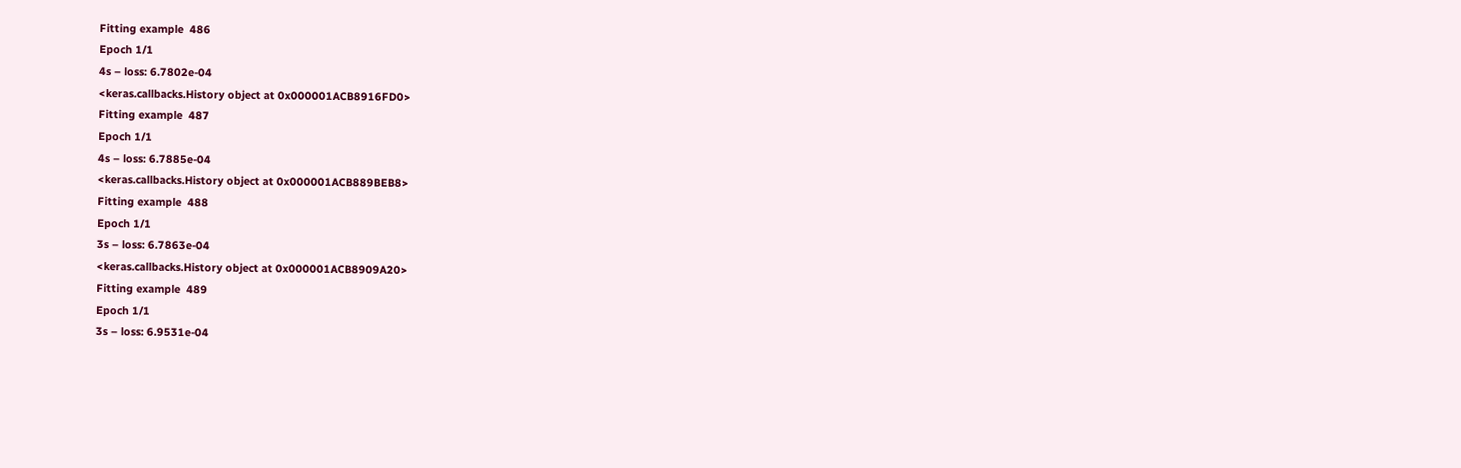Fitting example  486
Epoch 1/1
4s – loss: 6.7802e-04
<keras.callbacks.History object at 0x000001ACB8916FD0>
Fitting example  487
Epoch 1/1
4s – loss: 6.7885e-04
<keras.callbacks.History object at 0x000001ACB889BEB8>
Fitting example  488
Epoch 1/1
3s – loss: 6.7863e-04
<keras.callbacks.History object at 0x000001ACB8909A20>
Fitting example  489
Epoch 1/1
3s – loss: 6.9531e-04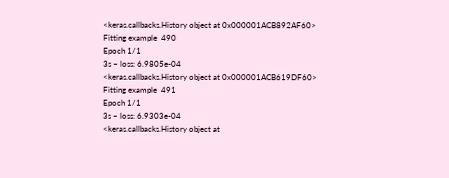<keras.callbacks.History object at 0x000001ACB892AF60>
Fitting example  490
Epoch 1/1
3s – loss: 6.9805e-04
<keras.callbacks.History object at 0x000001ACB619DF60>
Fitting example  491
Epoch 1/1
3s – loss: 6.9303e-04
<keras.callbacks.History object at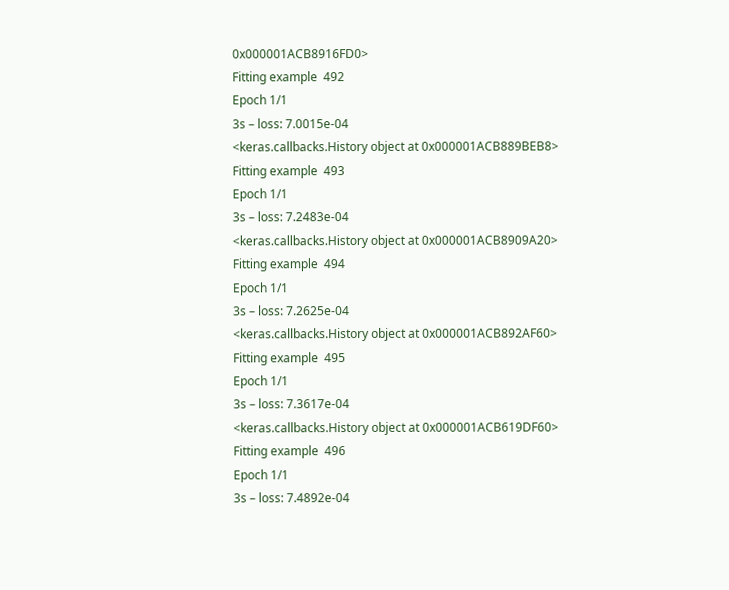0x000001ACB8916FD0>
Fitting example  492
Epoch 1/1
3s – loss: 7.0015e-04
<keras.callbacks.History object at 0x000001ACB889BEB8>
Fitting example  493
Epoch 1/1
3s – loss: 7.2483e-04
<keras.callbacks.History object at 0x000001ACB8909A20>
Fitting example  494
Epoch 1/1
3s – loss: 7.2625e-04
<keras.callbacks.History object at 0x000001ACB892AF60>
Fitting example  495
Epoch 1/1
3s – loss: 7.3617e-04
<keras.callbacks.History object at 0x000001ACB619DF60>
Fitting example  496
Epoch 1/1
3s – loss: 7.4892e-04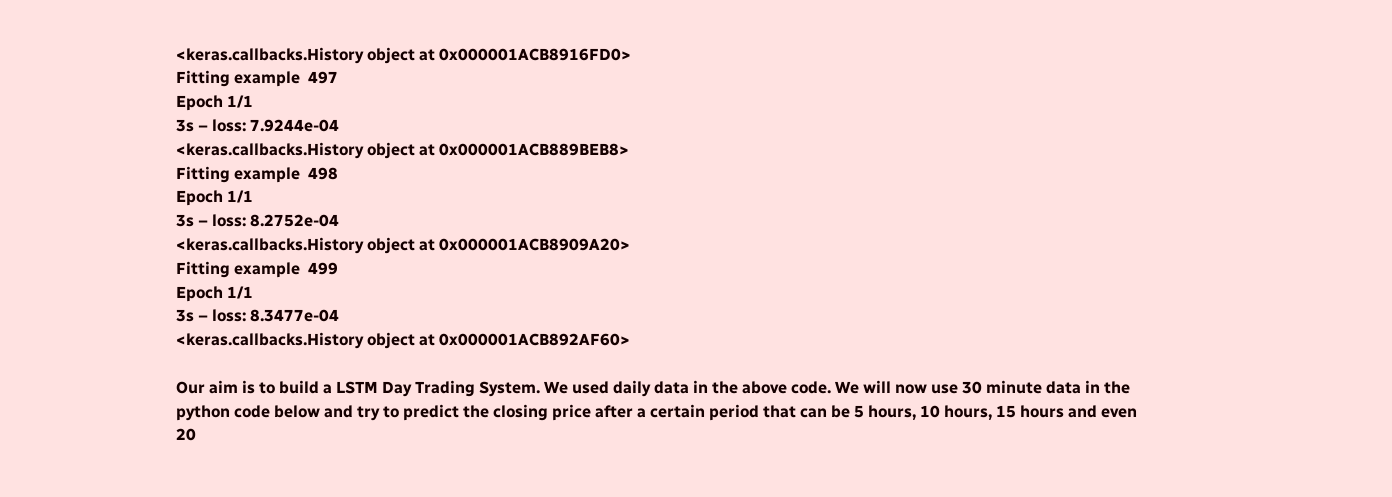<keras.callbacks.History object at 0x000001ACB8916FD0>
Fitting example  497
Epoch 1/1
3s – loss: 7.9244e-04
<keras.callbacks.History object at 0x000001ACB889BEB8>
Fitting example  498
Epoch 1/1
3s – loss: 8.2752e-04
<keras.callbacks.History object at 0x000001ACB8909A20>
Fitting example  499
Epoch 1/1
3s – loss: 8.3477e-04
<keras.callbacks.History object at 0x000001ACB892AF60>

Our aim is to build a LSTM Day Trading System. We used daily data in the above code. We will now use 30 minute data in the python code below and try to predict the closing price after a certain period that can be 5 hours, 10 hours, 15 hours and even 20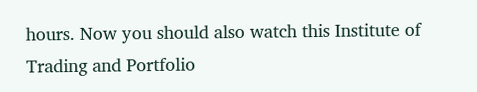hours. Now you should also watch this Institute of Trading and Portfolio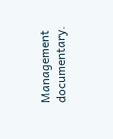Management documentary.